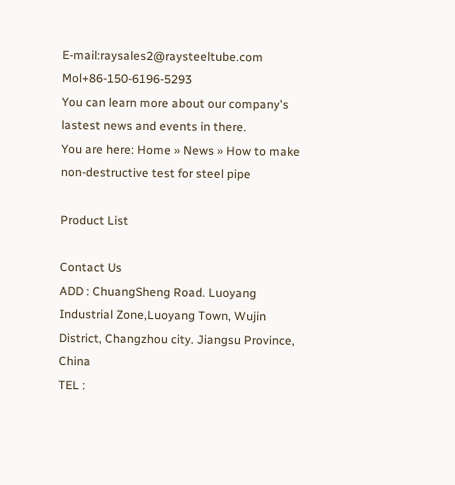E-mail:raysales2@raysteeltube.com    Mol+86-150-6196-5293
You can learn more about our company's lastest news and events in there.
You are here: Home » News » How to make non-destructive test for steel pipe

Product List

Contact Us
ADD : ChuangSheng Road. Luoyang Industrial Zone,Luoyang Town, Wujin District, Changzhou city. Jiangsu Province, China
TEL :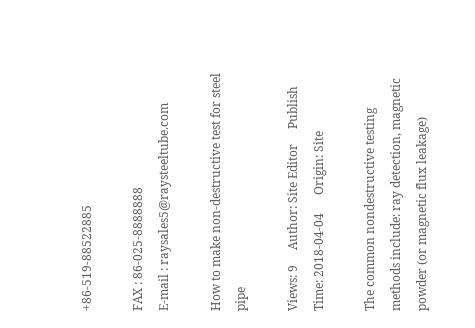+86-519-88522885

FAX : 86-025-8888888
E-mail : raysales5@raysteeltube.com

How to make non-destructive test for steel pipe

Views: 9     Author: Site Editor     Publish Time: 2018-04-04      Origin: Site

The common nondestructive testing methods include: ray detection, magnetic powder (or magnetic flux leakage)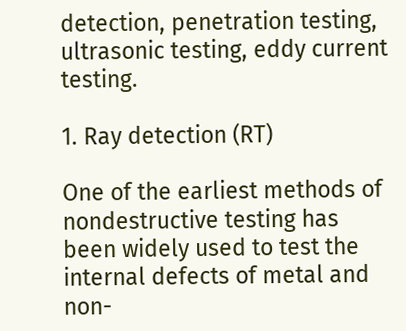detection, penetration testing, ultrasonic testing, eddy current testing.

1. Ray detection (RT)

One of the earliest methods of nondestructive testing has been widely used to test the internal defects of metal and non-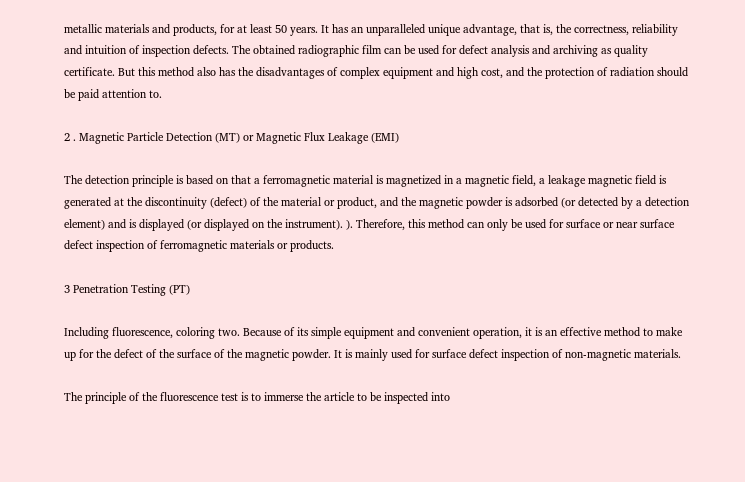metallic materials and products, for at least 50 years. It has an unparalleled unique advantage, that is, the correctness, reliability and intuition of inspection defects. The obtained radiographic film can be used for defect analysis and archiving as quality certificate. But this method also has the disadvantages of complex equipment and high cost, and the protection of radiation should be paid attention to.

2 . Magnetic Particle Detection (MT) or Magnetic Flux Leakage (EMI)

The detection principle is based on that a ferromagnetic material is magnetized in a magnetic field, a leakage magnetic field is generated at the discontinuity (defect) of the material or product, and the magnetic powder is adsorbed (or detected by a detection element) and is displayed (or displayed on the instrument). ). Therefore, this method can only be used for surface or near surface defect inspection of ferromagnetic materials or products.

3 Penetration Testing (PT)

Including fluorescence, coloring two. Because of its simple equipment and convenient operation, it is an effective method to make up for the defect of the surface of the magnetic powder. It is mainly used for surface defect inspection of non-magnetic materials.

The principle of the fluorescence test is to immerse the article to be inspected into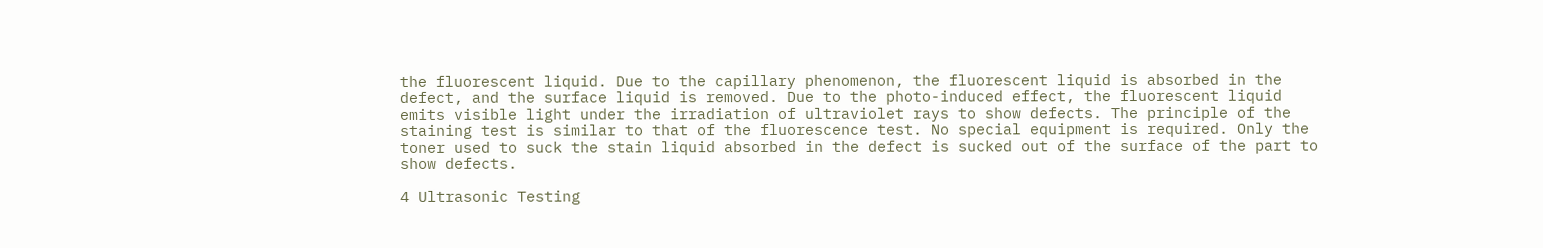the fluorescent liquid. Due to the capillary phenomenon, the fluorescent liquid is absorbed in the defect, and the surface liquid is removed. Due to the photo-induced effect, the fluorescent liquid emits visible light under the irradiation of ultraviolet rays to show defects. The principle of the staining test is similar to that of the fluorescence test. No special equipment is required. Only the toner used to suck the stain liquid absorbed in the defect is sucked out of the surface of the part to show defects.

4 Ultrasonic Testing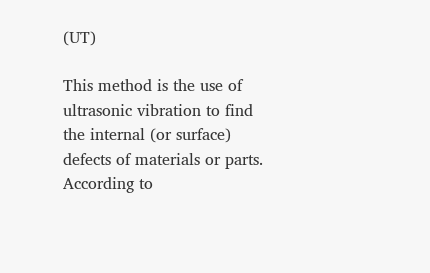(UT)

This method is the use of ultrasonic vibration to find the internal (or surface) defects of materials or parts. According to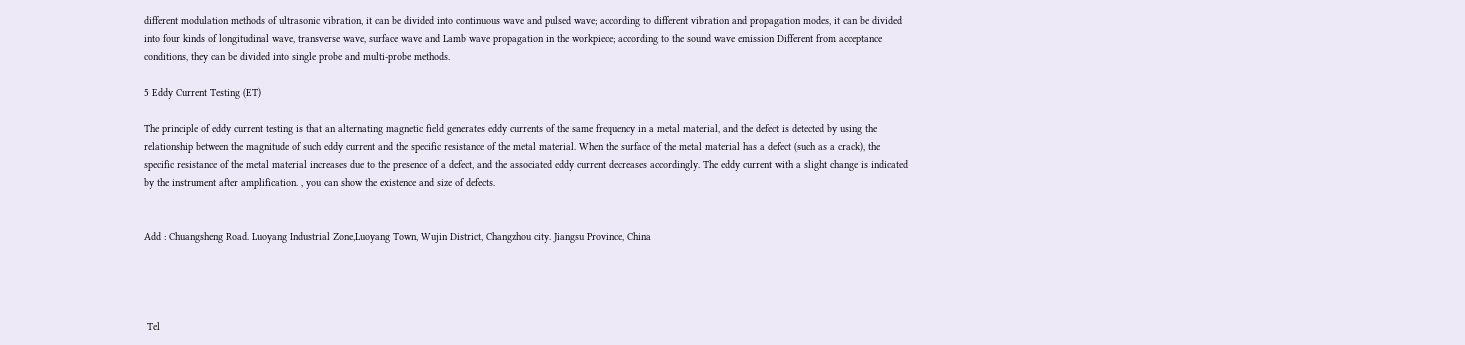different modulation methods of ultrasonic vibration, it can be divided into continuous wave and pulsed wave; according to different vibration and propagation modes, it can be divided into four kinds of longitudinal wave, transverse wave, surface wave and Lamb wave propagation in the workpiece; according to the sound wave emission Different from acceptance conditions, they can be divided into single probe and multi-probe methods.

5 Eddy Current Testing (ET)

The principle of eddy current testing is that an alternating magnetic field generates eddy currents of the same frequency in a metal material, and the defect is detected by using the relationship between the magnitude of such eddy current and the specific resistance of the metal material. When the surface of the metal material has a defect (such as a crack), the specific resistance of the metal material increases due to the presence of a defect, and the associated eddy current decreases accordingly. The eddy current with a slight change is indicated by the instrument after amplification. , you can show the existence and size of defects.


Add : Chuangsheng Road. Luoyang Industrial Zone,Luoyang Town, Wujin District, Changzhou city. Jiangsu Province, China




 Tel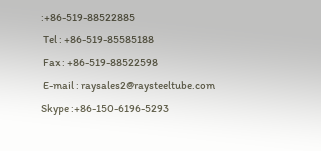:+86-519-88522885
 Tel : +86-519-85585188
 Fax : +86-519-88522598
 E-mail : raysales2@raysteeltube.com
Skype :+86-150-6196-5293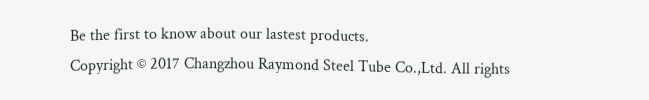Be the first to know about our lastest products.
Copyright © 2017 Changzhou Raymond Steel Tube Co.,Ltd. All rights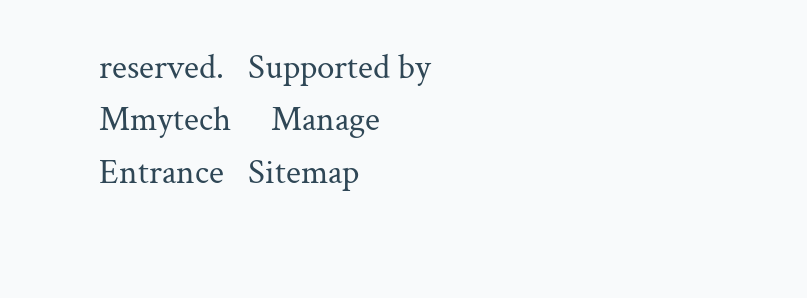reserved.   Supported by Mmytech     Manage Entrance   Sitemap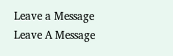Leave a Message
Leave A Message